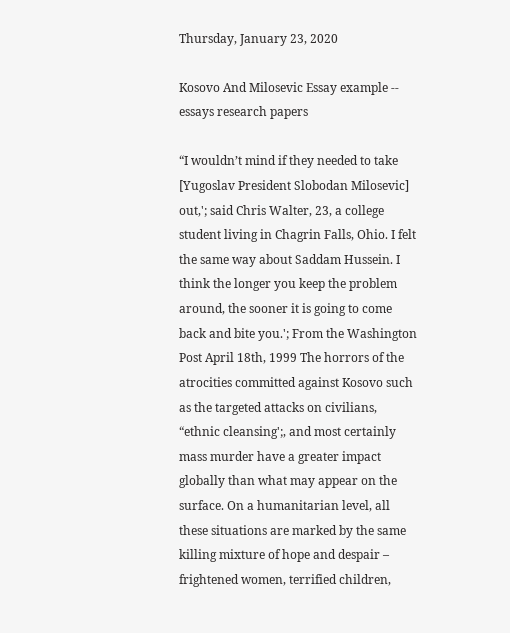Thursday, January 23, 2020

Kosovo And Milosevic Essay example -- essays research papers

“I wouldn’t mind if they needed to take [Yugoslav President Slobodan Milosevic] out,'; said Chris Walter, 23, a college student living in Chagrin Falls, Ohio. I felt the same way about Saddam Hussein. I think the longer you keep the problem around, the sooner it is going to come back and bite you.'; From the Washington Post April 18th, 1999 The horrors of the atrocities committed against Kosovo such as the targeted attacks on civilians, “ethnic cleansing';, and most certainly mass murder have a greater impact globally than what may appear on the surface. On a humanitarian level, all these situations are marked by the same killing mixture of hope and despair – frightened women, terrified children,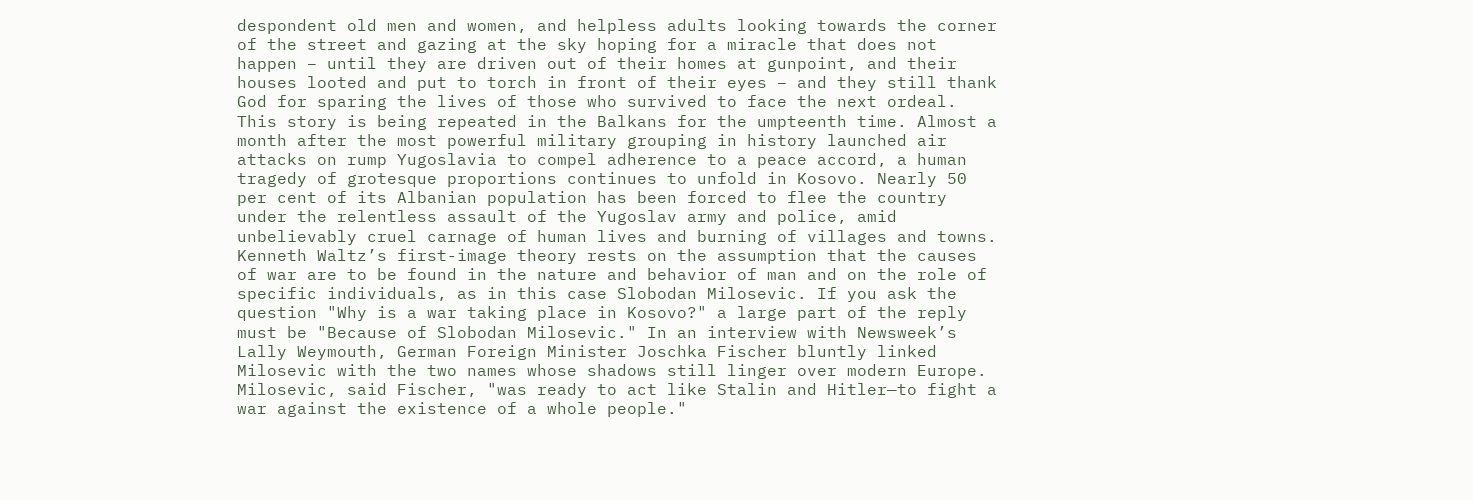despondent old men and women, and helpless adults looking towards the corner of the street and gazing at the sky hoping for a miracle that does not happen – until they are driven out of their homes at gunpoint, and their houses looted and put to torch in front of their eyes – and they still thank God for sparing the lives of those who survived to face the next ordeal. This story is being repeated in the Balkans for the umpteenth time. Almost a month after the most powerful military grouping in history launched air attacks on rump Yugoslavia to compel adherence to a peace accord, a human tragedy of grotesque proportions continues to unfold in Kosovo. Nearly 50 per cent of its Albanian population has been forced to flee the country under the relentless assault of the Yugoslav army and police, amid unbelievably cruel carnage of human lives and burning of villages and towns. Kenneth Waltz’s first-image theory rests on the assumption that the causes of war are to be found in the nature and behavior of man and on the role of specific individuals, as in this case Slobodan Milosevic. If you ask the question "Why is a war taking place in Kosovo?" a large part of the reply must be "Because of Slobodan Milosevic." In an interview with Newsweek’s Lally Weymouth, German Foreign Minister Joschka Fischer bluntly linked Milosevic with the two names whose shadows still linger over modern Europe. Milosevic, said Fischer, "was ready to act like Stalin and Hitler—to fight a war against the existence of a whole people."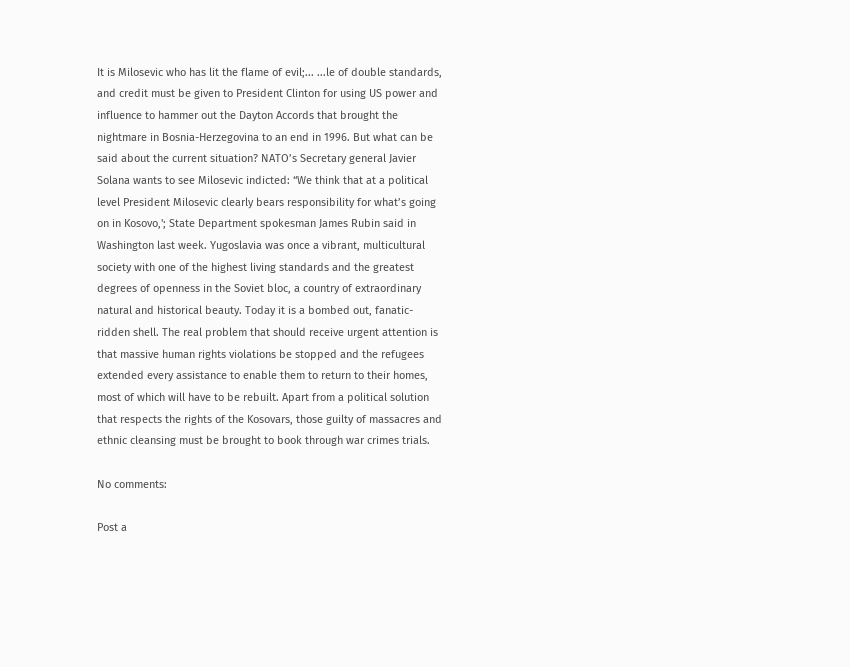It is Milosevic who has lit the flame of evil;... ...le of double standards, and credit must be given to President Clinton for using US power and influence to hammer out the Dayton Accords that brought the nightmare in Bosnia-Herzegovina to an end in 1996. But what can be said about the current situation? NATO’s Secretary general Javier Solana wants to see Milosevic indicted: “We think that at a political level President Milosevic clearly bears responsibility for what’s going on in Kosovo,'; State Department spokesman James Rubin said in Washington last week. Yugoslavia was once a vibrant, multicultural society with one of the highest living standards and the greatest degrees of openness in the Soviet bloc, a country of extraordinary natural and historical beauty. Today it is a bombed out, fanatic-ridden shell. The real problem that should receive urgent attention is that massive human rights violations be stopped and the refugees extended every assistance to enable them to return to their homes, most of which will have to be rebuilt. Apart from a political solution that respects the rights of the Kosovars, those guilty of massacres and ethnic cleansing must be brought to book through war crimes trials.

No comments:

Post a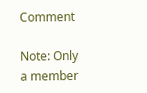Comment

Note: Only a member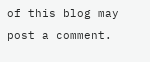of this blog may post a comment.